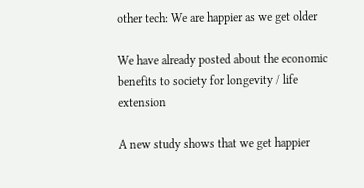other tech: We are happier as we get older

We have already posted about the economic benefits to society for longevity / life extension

A new study shows that we get happier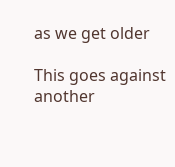as we get older

This goes against another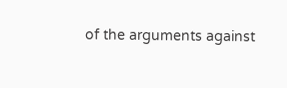of the arguments against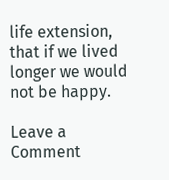life extension, that if we lived longer we would not be happy.

Leave a Comment